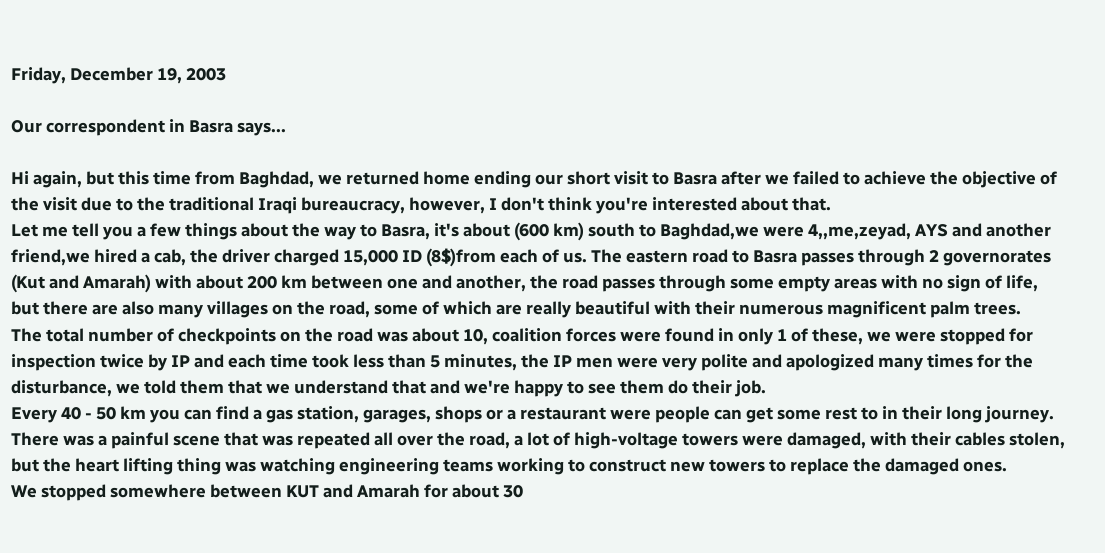Friday, December 19, 2003

Our correspondent in Basra says...

Hi again, but this time from Baghdad, we returned home ending our short visit to Basra after we failed to achieve the objective of the visit due to the traditional Iraqi bureaucracy, however, I don't think you're interested about that.
Let me tell you a few things about the way to Basra, it's about (600 km) south to Baghdad,we were 4,,me,zeyad, AYS and another friend,we hired a cab, the driver charged 15,000 ID (8$)from each of us. The eastern road to Basra passes through 2 governorates (Kut and Amarah) with about 200 km between one and another, the road passes through some empty areas with no sign of life, but there are also many villages on the road, some of which are really beautiful with their numerous magnificent palm trees.
The total number of checkpoints on the road was about 10, coalition forces were found in only 1 of these, we were stopped for inspection twice by IP and each time took less than 5 minutes, the IP men were very polite and apologized many times for the disturbance, we told them that we understand that and we're happy to see them do their job.
Every 40 - 50 km you can find a gas station, garages, shops or a restaurant were people can get some rest to in their long journey.
There was a painful scene that was repeated all over the road, a lot of high-voltage towers were damaged, with their cables stolen, but the heart lifting thing was watching engineering teams working to construct new towers to replace the damaged ones.
We stopped somewhere between KUT and Amarah for about 30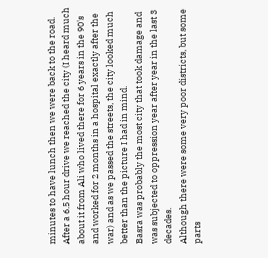minutes to have lunch then we were back to the road.
After a 6.5 hour drive we reached the city (I heard much about it from Ali who lived there for 6 years in the 90's and worked for 2 months in a hospital exactly after the war) and as we passed the streets, the city looked much better than the picture I had in mind.
Basra was probably the most city that took damage and was subjected to oppression year after year in the last 3 decades.
Although there were some very poor districts, but some parts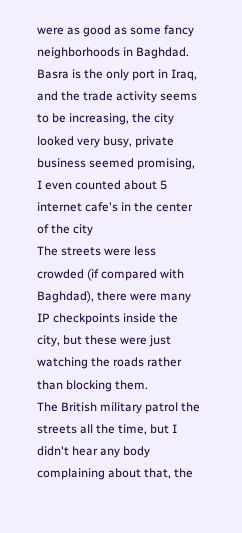were as good as some fancy neighborhoods in Baghdad.
Basra is the only port in Iraq, and the trade activity seems to be increasing, the city looked very busy, private business seemed promising, I even counted about 5 internet cafe's in the center of the city
The streets were less crowded (if compared with Baghdad), there were many IP checkpoints inside the city, but these were just watching the roads rather than blocking them.
The British military patrol the streets all the time, but I didn't hear any body complaining about that, the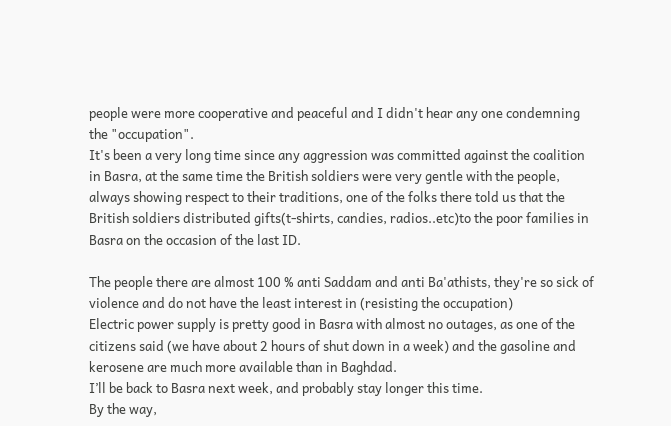people were more cooperative and peaceful and I didn't hear any one condemning the "occupation".
It's been a very long time since any aggression was committed against the coalition in Basra, at the same time the British soldiers were very gentle with the people, always showing respect to their traditions, one of the folks there told us that the British soldiers distributed gifts(t-shirts, candies, radios..etc)to the poor families in Basra on the occasion of the last ID.

The people there are almost 100 % anti Saddam and anti Ba'athists, they're so sick of violence and do not have the least interest in (resisting the occupation)
Electric power supply is pretty good in Basra with almost no outages, as one of the citizens said (we have about 2 hours of shut down in a week) and the gasoline and kerosene are much more available than in Baghdad.
I’ll be back to Basra next week, and probably stay longer this time.
By the way,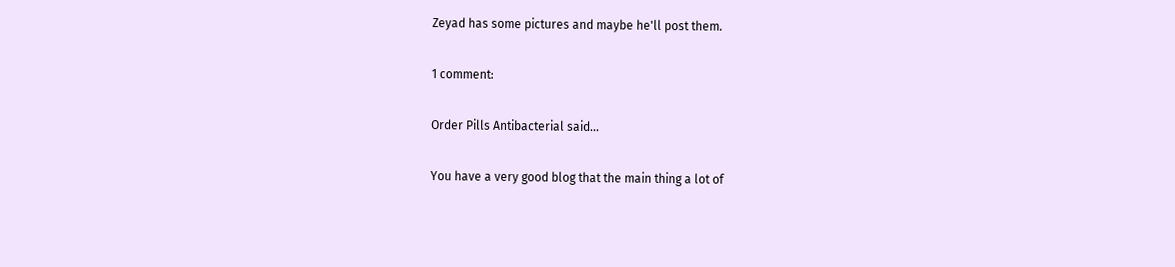Zeyad has some pictures and maybe he'll post them.

1 comment:

Order Pills Antibacterial said...

You have a very good blog that the main thing a lot of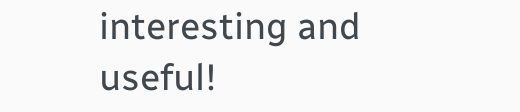interesting and useful!